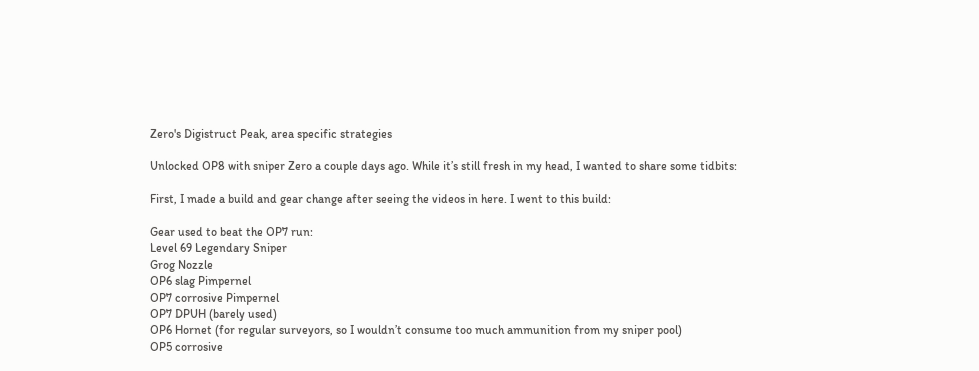Zero's Digistruct Peak, area specific strategies

Unlocked OP8 with sniper Zero a couple days ago. While it’s still fresh in my head, I wanted to share some tidbits:

First, I made a build and gear change after seeing the videos in here. I went to this build:

Gear used to beat the OP7 run:
Level 69 Legendary Sniper
Grog Nozzle
OP6 slag Pimpernel
OP7 corrosive Pimpernel
OP7 DPUH (barely used)
OP6 Hornet (for regular surveyors, so I wouldn’t consume too much ammunition from my sniper pool)
OP5 corrosive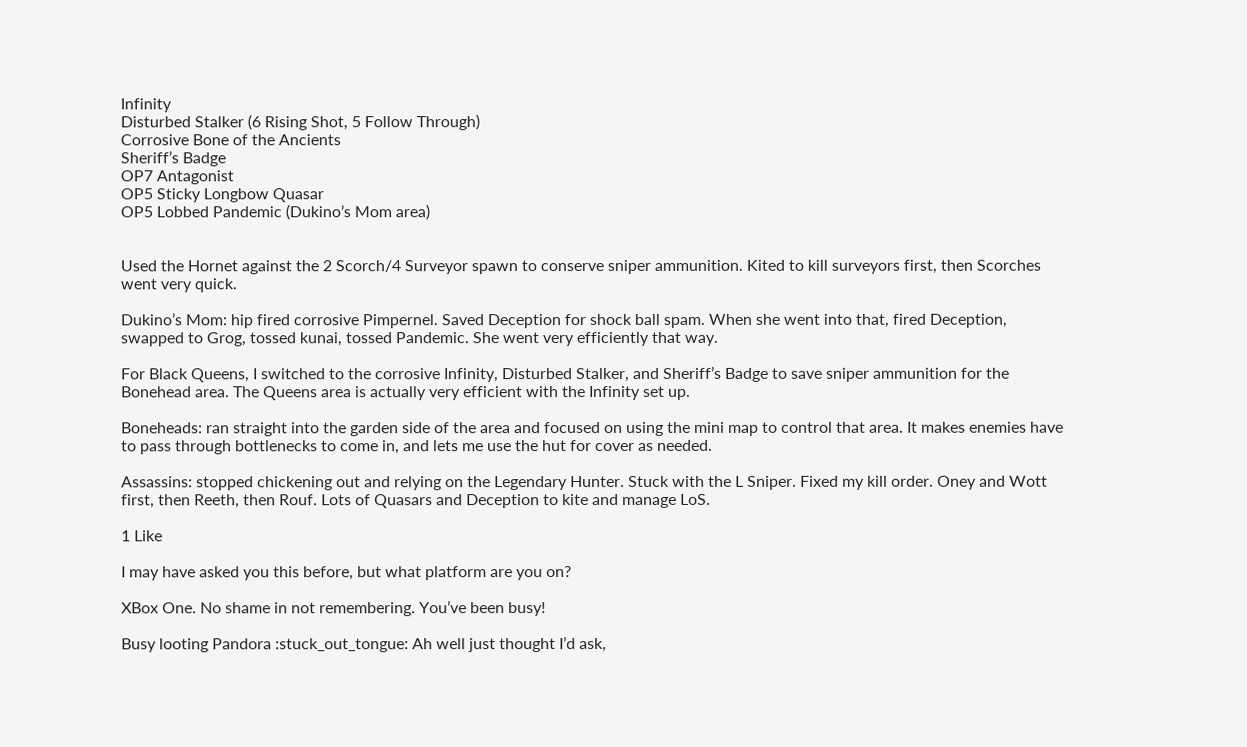Infinity
Disturbed Stalker (6 Rising Shot, 5 Follow Through)
Corrosive Bone of the Ancients
Sheriff’s Badge
OP7 Antagonist
OP5 Sticky Longbow Quasar
OP5 Lobbed Pandemic (Dukino’s Mom area)


Used the Hornet against the 2 Scorch/4 Surveyor spawn to conserve sniper ammunition. Kited to kill surveyors first, then Scorches went very quick.

Dukino’s Mom: hip fired corrosive Pimpernel. Saved Deception for shock ball spam. When she went into that, fired Deception, swapped to Grog, tossed kunai, tossed Pandemic. She went very efficiently that way.

For Black Queens, I switched to the corrosive Infinity, Disturbed Stalker, and Sheriff’s Badge to save sniper ammunition for the Bonehead area. The Queens area is actually very efficient with the Infinity set up.

Boneheads: ran straight into the garden side of the area and focused on using the mini map to control that area. It makes enemies have to pass through bottlenecks to come in, and lets me use the hut for cover as needed.

Assassins: stopped chickening out and relying on the Legendary Hunter. Stuck with the L Sniper. Fixed my kill order. Oney and Wott first, then Reeth, then Rouf. Lots of Quasars and Deception to kite and manage LoS.

1 Like

I may have asked you this before, but what platform are you on?

XBox One. No shame in not remembering. You’ve been busy!

Busy looting Pandora :stuck_out_tongue: Ah well just thought I’d ask,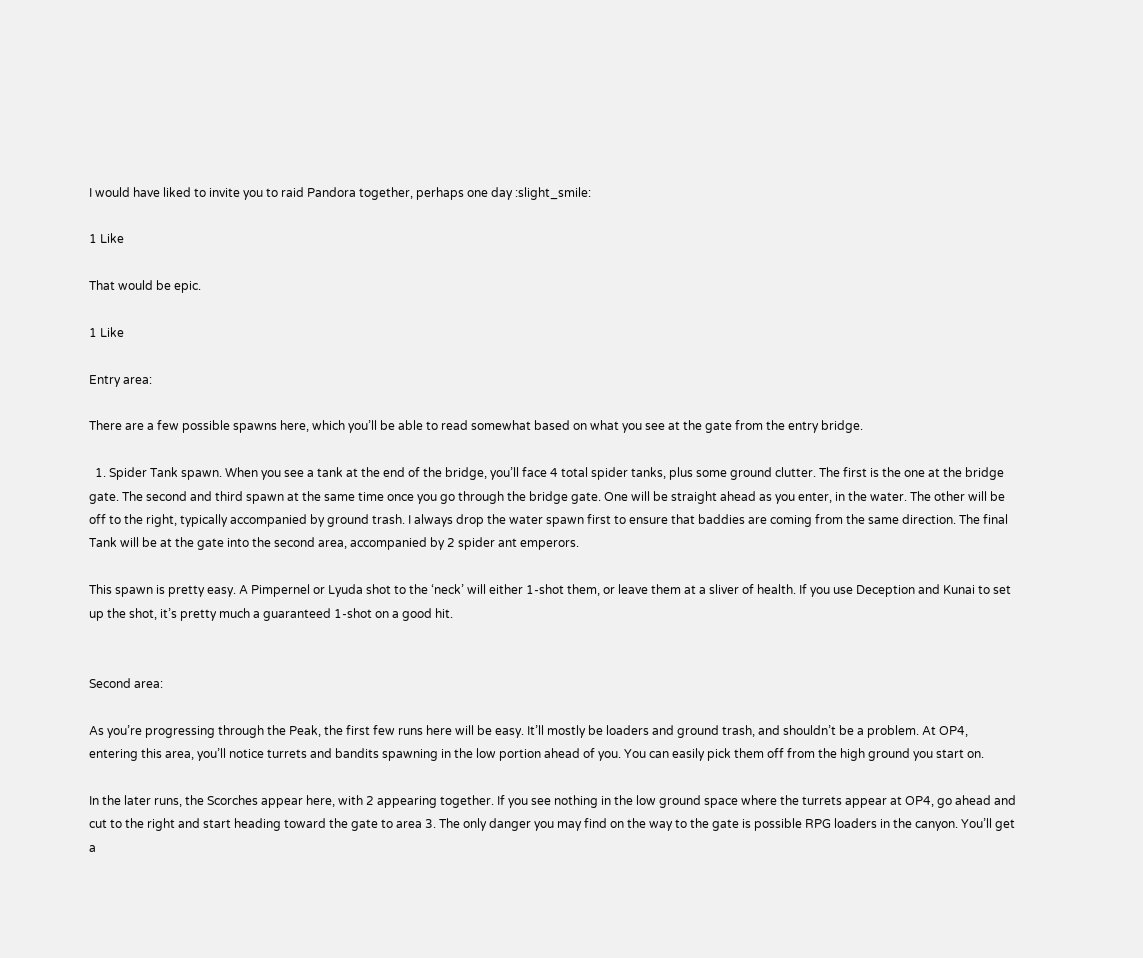I would have liked to invite you to raid Pandora together, perhaps one day :slight_smile:

1 Like

That would be epic.

1 Like

Entry area:

There are a few possible spawns here, which you’ll be able to read somewhat based on what you see at the gate from the entry bridge.

  1. Spider Tank spawn. When you see a tank at the end of the bridge, you’ll face 4 total spider tanks, plus some ground clutter. The first is the one at the bridge gate. The second and third spawn at the same time once you go through the bridge gate. One will be straight ahead as you enter, in the water. The other will be off to the right, typically accompanied by ground trash. I always drop the water spawn first to ensure that baddies are coming from the same direction. The final Tank will be at the gate into the second area, accompanied by 2 spider ant emperors.

This spawn is pretty easy. A Pimpernel or Lyuda shot to the ‘neck’ will either 1-shot them, or leave them at a sliver of health. If you use Deception and Kunai to set up the shot, it’s pretty much a guaranteed 1-shot on a good hit.


Second area:

As you’re progressing through the Peak, the first few runs here will be easy. It’ll mostly be loaders and ground trash, and shouldn’t be a problem. At OP4, entering this area, you’ll notice turrets and bandits spawning in the low portion ahead of you. You can easily pick them off from the high ground you start on.

In the later runs, the Scorches appear here, with 2 appearing together. If you see nothing in the low ground space where the turrets appear at OP4, go ahead and cut to the right and start heading toward the gate to area 3. The only danger you may find on the way to the gate is possible RPG loaders in the canyon. You’ll get a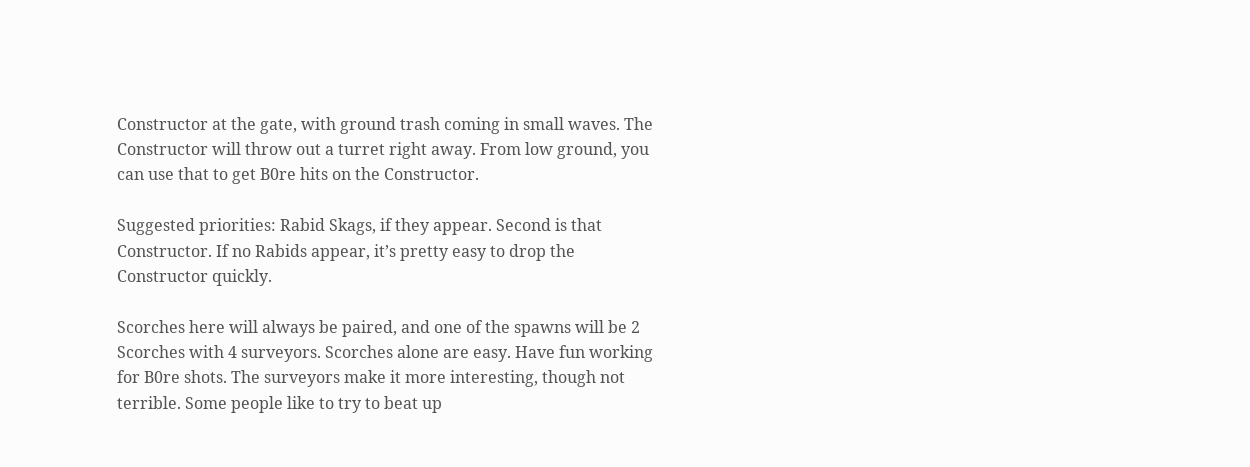Constructor at the gate, with ground trash coming in small waves. The Constructor will throw out a turret right away. From low ground, you can use that to get B0re hits on the Constructor.

Suggested priorities: Rabid Skags, if they appear. Second is that Constructor. If no Rabids appear, it’s pretty easy to drop the Constructor quickly.

Scorches here will always be paired, and one of the spawns will be 2 Scorches with 4 surveyors. Scorches alone are easy. Have fun working for B0re shots. The surveyors make it more interesting, though not terrible. Some people like to try to beat up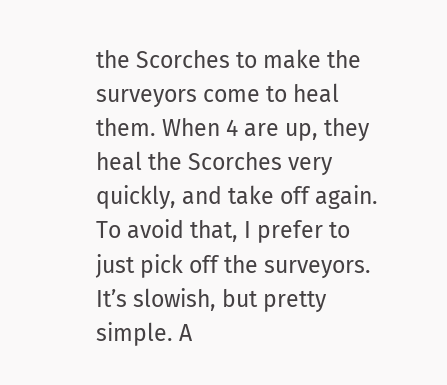the Scorches to make the surveyors come to heal them. When 4 are up, they heal the Scorches very quickly, and take off again. To avoid that, I prefer to just pick off the surveyors. It’s slowish, but pretty simple. A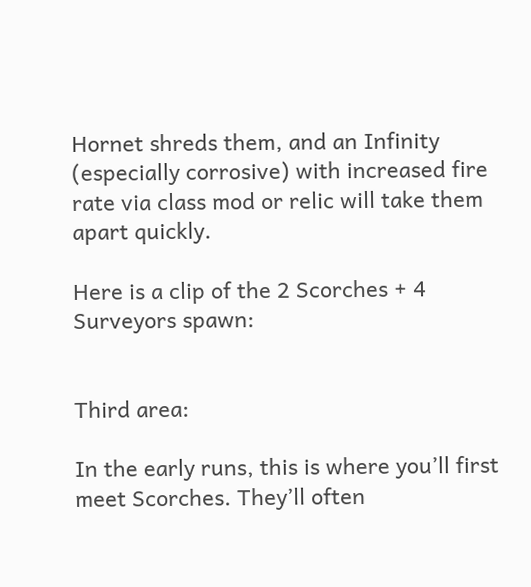Hornet shreds them, and an Infinity (especially corrosive) with increased fire rate via class mod or relic will take them apart quickly.

Here is a clip of the 2 Scorches + 4 Surveyors spawn:


Third area:

In the early runs, this is where you’ll first meet Scorches. They’ll often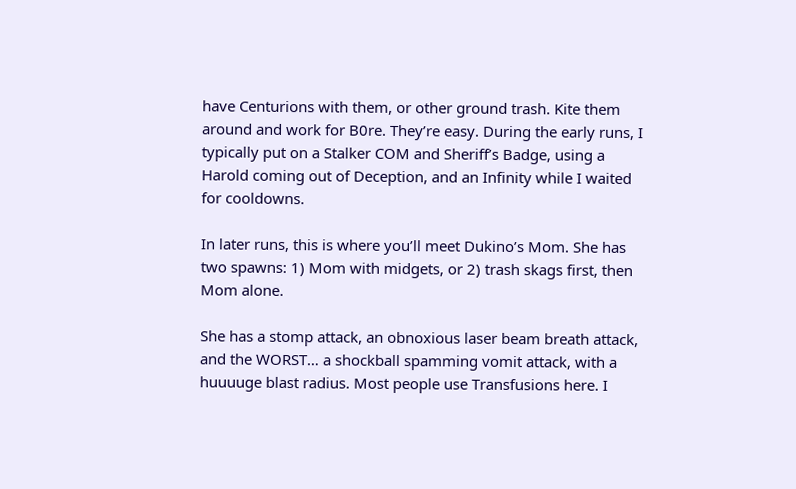have Centurions with them, or other ground trash. Kite them around and work for B0re. They’re easy. During the early runs, I typically put on a Stalker COM and Sheriff’s Badge, using a Harold coming out of Deception, and an Infinity while I waited for cooldowns.

In later runs, this is where you’ll meet Dukino’s Mom. She has two spawns: 1) Mom with midgets, or 2) trash skags first, then Mom alone.

She has a stomp attack, an obnoxious laser beam breath attack, and the WORST… a shockball spamming vomit attack, with a huuuuge blast radius. Most people use Transfusions here. I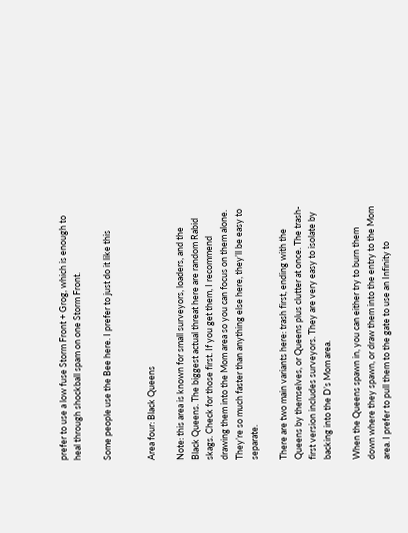prefer to use a low fuse Storm Front + Grog, which is enough to heal through shockball spam on one Storm Front.

Some people use the Bee here. I prefer to just do it like this


Area four: Black Queens

Note: this area is known for small surveyors, loaders, and the Black Queens. The biggest actual threat here are random Rabid skags. Check for those first. If you get them, I recommend drawing them into the Mom area so you can focus on them alone. They’re so much faster than anything else here, they’ll be easy to separate.

There are two main variants here: trash first, ending with the Queens by themselves, or Queens plus clutter at once. The trash-first version includes surveyors. They are very easy to isolate by backing into the D’s Mom area.

When the Queens spawn in, you can either try to burn them down where they spawn, or draw them into the entry to the Mom area. I prefer to pull them to the gate to use an Infinity to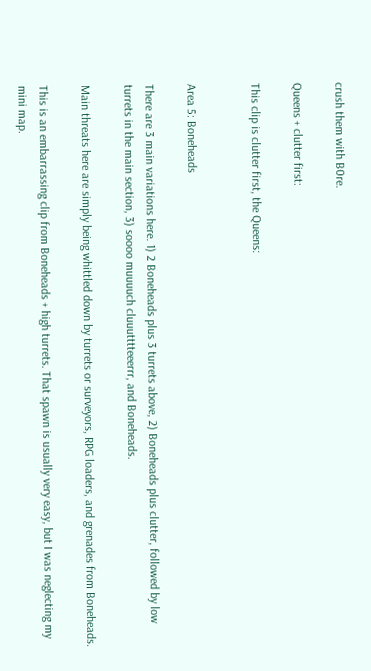crush them with B0re.

Queens + clutter first:

This clip is clutter first, the Queens:


Area 5: Boneheads

There are 3 main variations here. 1) 2 Boneheads plus 3 turrets above, 2) Boneheads plus clutter, followed by low turrets in the main section, 3) soooo muuuuch cluuutttteeerrr, and Boneheads.

Main threats here are simply being whittled down by turrets or surveyors, RPG loaders, and grenades from Boneheads.

This is an embarrassing clip from Boneheads + high turrets. That spawn is usually very easy, but I was neglecting my mini map.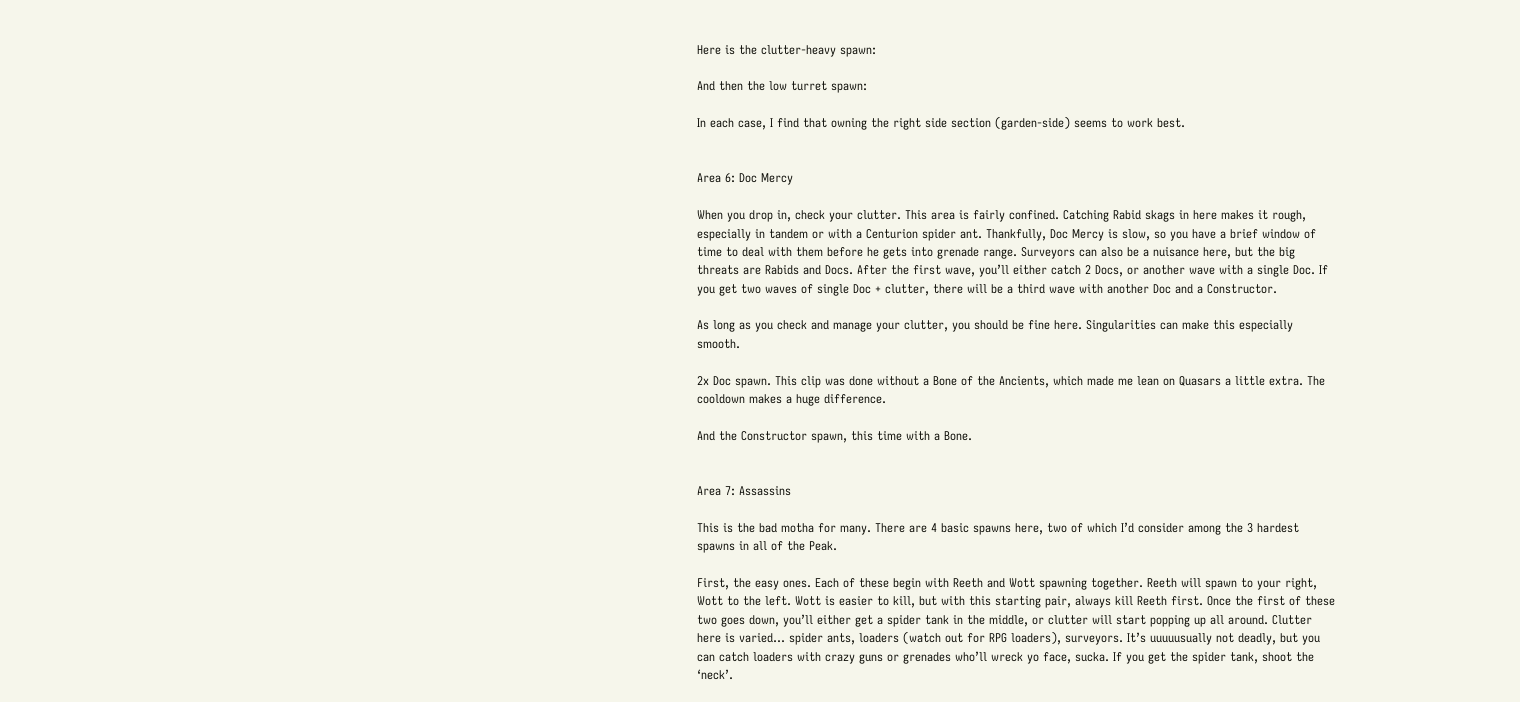Here is the clutter-heavy spawn:

And then the low turret spawn:

In each case, I find that owning the right side section (garden-side) seems to work best.


Area 6: Doc Mercy

When you drop in, check your clutter. This area is fairly confined. Catching Rabid skags in here makes it rough, especially in tandem or with a Centurion spider ant. Thankfully, Doc Mercy is slow, so you have a brief window of time to deal with them before he gets into grenade range. Surveyors can also be a nuisance here, but the big threats are Rabids and Docs. After the first wave, you’ll either catch 2 Docs, or another wave with a single Doc. If you get two waves of single Doc + clutter, there will be a third wave with another Doc and a Constructor.

As long as you check and manage your clutter, you should be fine here. Singularities can make this especially smooth.

2x Doc spawn. This clip was done without a Bone of the Ancients, which made me lean on Quasars a little extra. The cooldown makes a huge difference.

And the Constructor spawn, this time with a Bone.


Area 7: Assassins

This is the bad motha for many. There are 4 basic spawns here, two of which I’d consider among the 3 hardest spawns in all of the Peak.

First, the easy ones. Each of these begin with Reeth and Wott spawning together. Reeth will spawn to your right, Wott to the left. Wott is easier to kill, but with this starting pair, always kill Reeth first. Once the first of these two goes down, you’ll either get a spider tank in the middle, or clutter will start popping up all around. Clutter here is varied… spider ants, loaders (watch out for RPG loaders), surveyors. It’s uuuuusually not deadly, but you can catch loaders with crazy guns or grenades who’ll wreck yo face, sucka. If you get the spider tank, shoot the ‘neck’.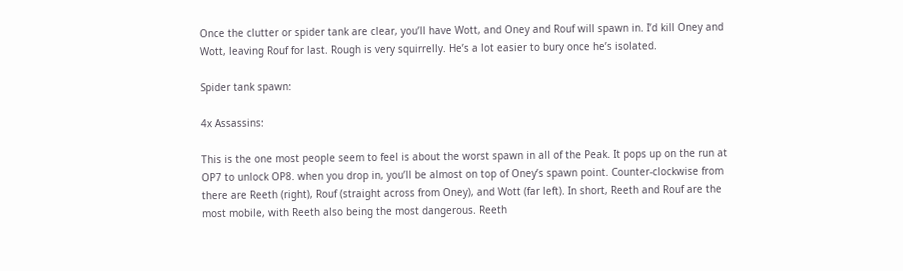Once the clutter or spider tank are clear, you’ll have Wott, and Oney and Rouf will spawn in. I’d kill Oney and Wott, leaving Rouf for last. Rough is very squirrelly. He’s a lot easier to bury once he’s isolated.

Spider tank spawn:

4x Assassins:

This is the one most people seem to feel is about the worst spawn in all of the Peak. It pops up on the run at OP7 to unlock OP8. when you drop in, you’ll be almost on top of Oney’s spawn point. Counter-clockwise from there are Reeth (right), Rouf (straight across from Oney), and Wott (far left). In short, Reeth and Rouf are the most mobile, with Reeth also being the most dangerous. Reeth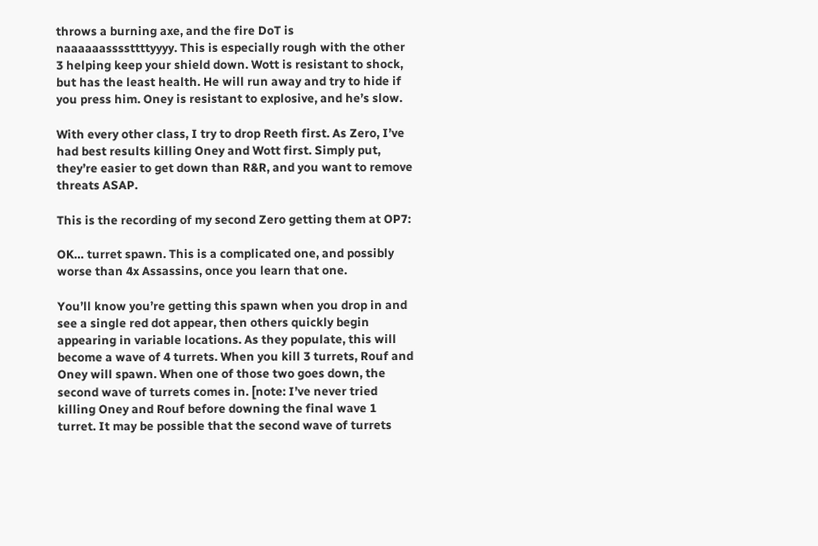throws a burning axe, and the fire DoT is naaaaaassssttttyyyy. This is especially rough with the other 3 helping keep your shield down. Wott is resistant to shock, but has the least health. He will run away and try to hide if you press him. Oney is resistant to explosive, and he’s slow.

With every other class, I try to drop Reeth first. As Zero, I’ve had best results killing Oney and Wott first. Simply put, they’re easier to get down than R&R, and you want to remove threats ASAP.

This is the recording of my second Zero getting them at OP7:

OK… turret spawn. This is a complicated one, and possibly worse than 4x Assassins, once you learn that one.

You’ll know you’re getting this spawn when you drop in and see a single red dot appear, then others quickly begin appearing in variable locations. As they populate, this will become a wave of 4 turrets. When you kill 3 turrets, Rouf and Oney will spawn. When one of those two goes down, the second wave of turrets comes in. [note: I’ve never tried killing Oney and Rouf before downing the final wave 1 turret. It may be possible that the second wave of turrets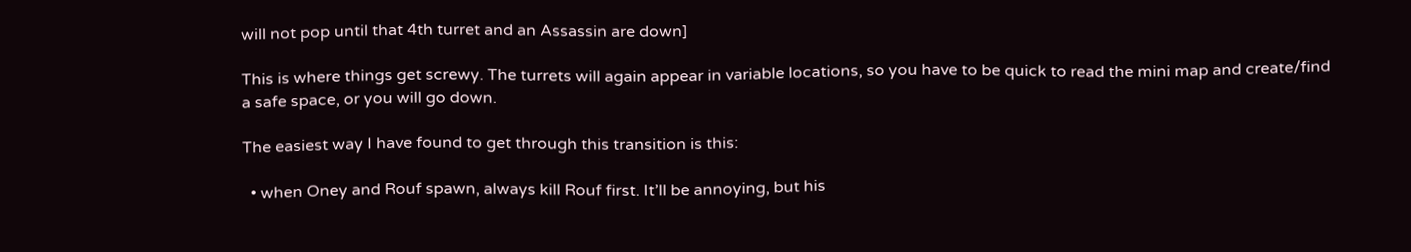will not pop until that 4th turret and an Assassin are down]

This is where things get screwy. The turrets will again appear in variable locations, so you have to be quick to read the mini map and create/find a safe space, or you will go down.

The easiest way I have found to get through this transition is this:

  • when Oney and Rouf spawn, always kill Rouf first. It’ll be annoying, but his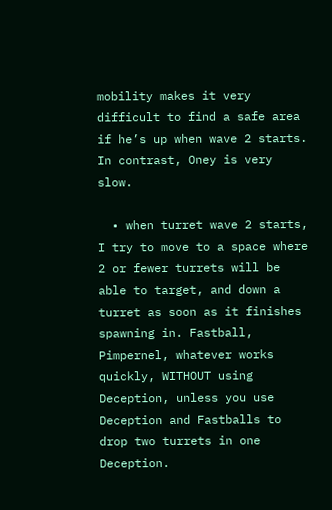mobility makes it very difficult to find a safe area if he’s up when wave 2 starts. In contrast, Oney is very slow.

  • when turret wave 2 starts, I try to move to a space where 2 or fewer turrets will be able to target, and down a turret as soon as it finishes spawning in. Fastball, Pimpernel, whatever works quickly, WITHOUT using Deception, unless you use Deception and Fastballs to drop two turrets in one Deception.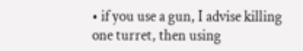• if you use a gun, I advise killing one turret, then using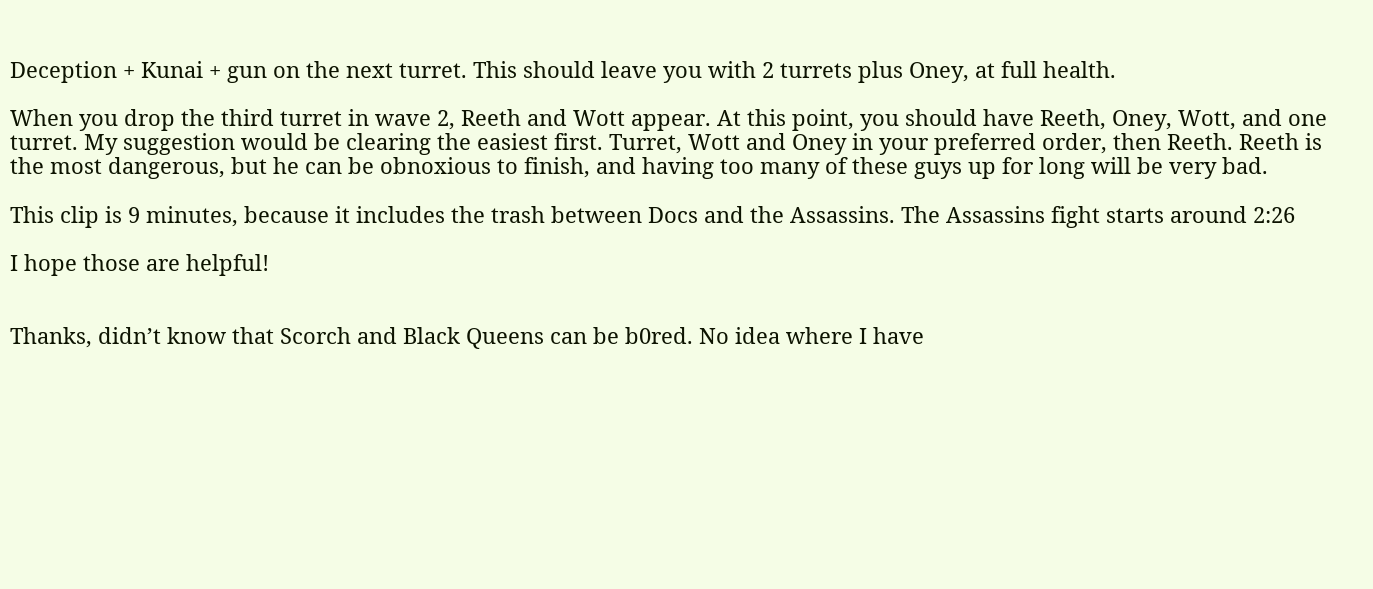Deception + Kunai + gun on the next turret. This should leave you with 2 turrets plus Oney, at full health.

When you drop the third turret in wave 2, Reeth and Wott appear. At this point, you should have Reeth, Oney, Wott, and one turret. My suggestion would be clearing the easiest first. Turret, Wott and Oney in your preferred order, then Reeth. Reeth is the most dangerous, but he can be obnoxious to finish, and having too many of these guys up for long will be very bad.

This clip is 9 minutes, because it includes the trash between Docs and the Assassins. The Assassins fight starts around 2:26

I hope those are helpful!


Thanks, didn’t know that Scorch and Black Queens can be b0red. No idea where I have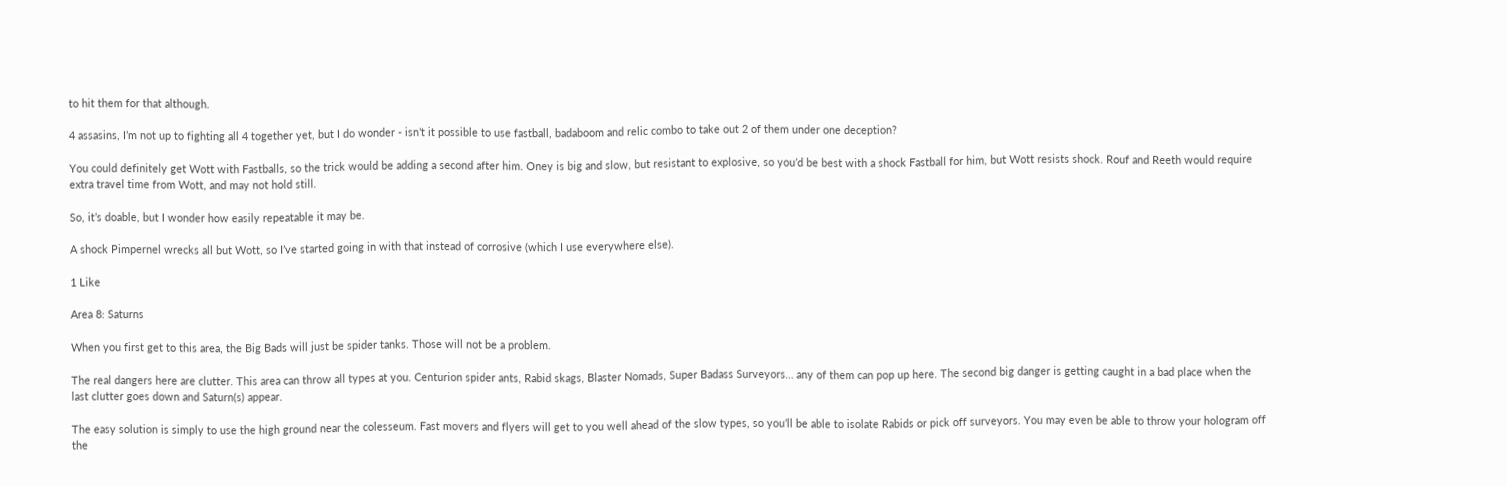to hit them for that although.

4 assasins, I’m not up to fighting all 4 together yet, but I do wonder - isn’t it possible to use fastball, badaboom and relic combo to take out 2 of them under one deception?

You could definitely get Wott with Fastballs, so the trick would be adding a second after him. Oney is big and slow, but resistant to explosive, so you’d be best with a shock Fastball for him, but Wott resists shock. Rouf and Reeth would require extra travel time from Wott, and may not hold still.

So, it’s doable, but I wonder how easily repeatable it may be.

A shock Pimpernel wrecks all but Wott, so I’ve started going in with that instead of corrosive (which I use everywhere else).

1 Like

Area 8: Saturns

When you first get to this area, the Big Bads will just be spider tanks. Those will not be a problem.

The real dangers here are clutter. This area can throw all types at you. Centurion spider ants, Rabid skags, Blaster Nomads, Super Badass Surveyors… any of them can pop up here. The second big danger is getting caught in a bad place when the last clutter goes down and Saturn(s) appear.

The easy solution is simply to use the high ground near the colesseum. Fast movers and flyers will get to you well ahead of the slow types, so you’ll be able to isolate Rabids or pick off surveyors. You may even be able to throw your hologram off the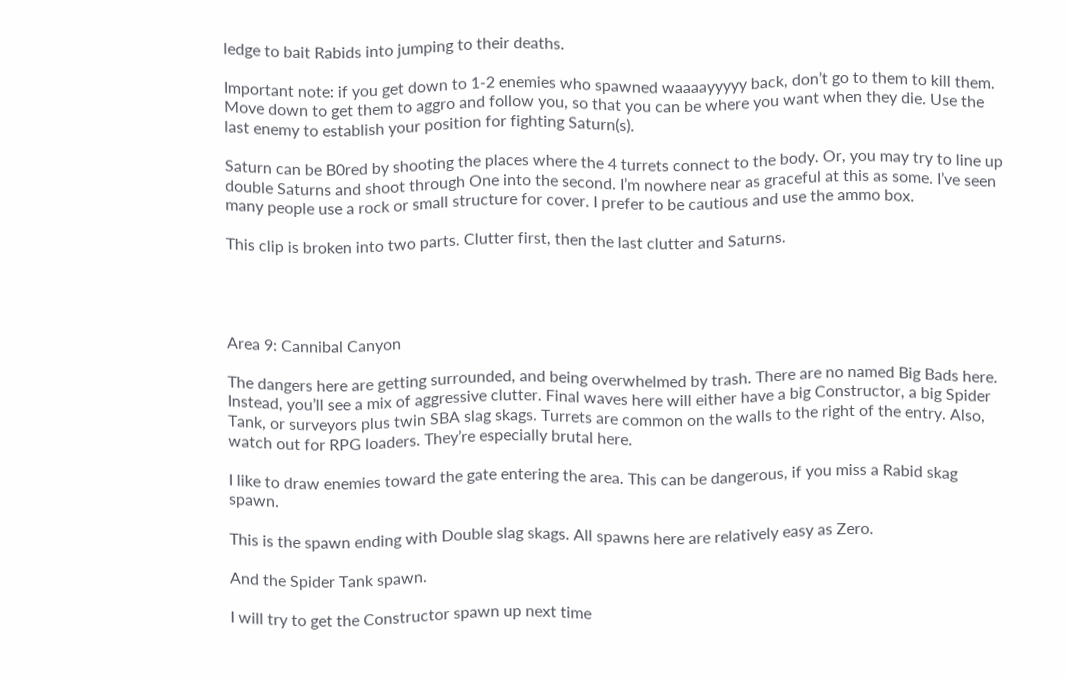ledge to bait Rabids into jumping to their deaths.

Important note: if you get down to 1-2 enemies who spawned waaaayyyyy back, don’t go to them to kill them. Move down to get them to aggro and follow you, so that you can be where you want when they die. Use the last enemy to establish your position for fighting Saturn(s).

Saturn can be B0red by shooting the places where the 4 turrets connect to the body. Or, you may try to line up double Saturns and shoot through One into the second. I’m nowhere near as graceful at this as some. I’ve seen many people use a rock or small structure for cover. I prefer to be cautious and use the ammo box.

This clip is broken into two parts. Clutter first, then the last clutter and Saturns.




Area 9: Cannibal Canyon

The dangers here are getting surrounded, and being overwhelmed by trash. There are no named Big Bads here. Instead, you’ll see a mix of aggressive clutter. Final waves here will either have a big Constructor, a big Spider Tank, or surveyors plus twin SBA slag skags. Turrets are common on the walls to the right of the entry. Also, watch out for RPG loaders. They’re especially brutal here.

I like to draw enemies toward the gate entering the area. This can be dangerous, if you miss a Rabid skag spawn.

This is the spawn ending with Double slag skags. All spawns here are relatively easy as Zero.

And the Spider Tank spawn.

I will try to get the Constructor spawn up next time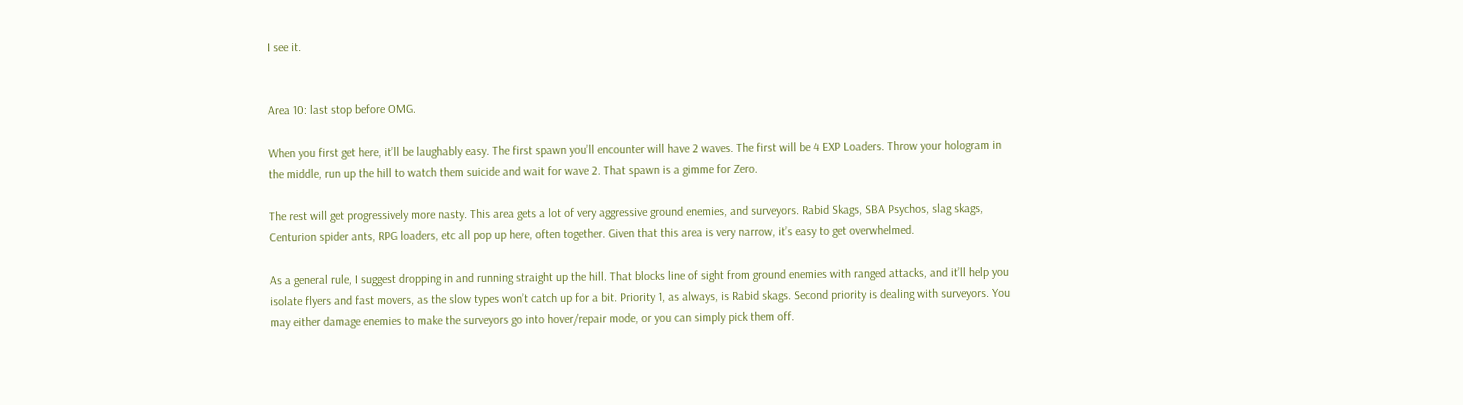I see it.


Area 10: last stop before OMG.

When you first get here, it’ll be laughably easy. The first spawn you’ll encounter will have 2 waves. The first will be 4 EXP Loaders. Throw your hologram in the middle, run up the hill to watch them suicide and wait for wave 2. That spawn is a gimme for Zero.

The rest will get progressively more nasty. This area gets a lot of very aggressive ground enemies, and surveyors. Rabid Skags, SBA Psychos, slag skags, Centurion spider ants, RPG loaders, etc all pop up here, often together. Given that this area is very narrow, it’s easy to get overwhelmed.

As a general rule, I suggest dropping in and running straight up the hill. That blocks line of sight from ground enemies with ranged attacks, and it’ll help you isolate flyers and fast movers, as the slow types won’t catch up for a bit. Priority 1, as always, is Rabid skags. Second priority is dealing with surveyors. You may either damage enemies to make the surveyors go into hover/repair mode, or you can simply pick them off.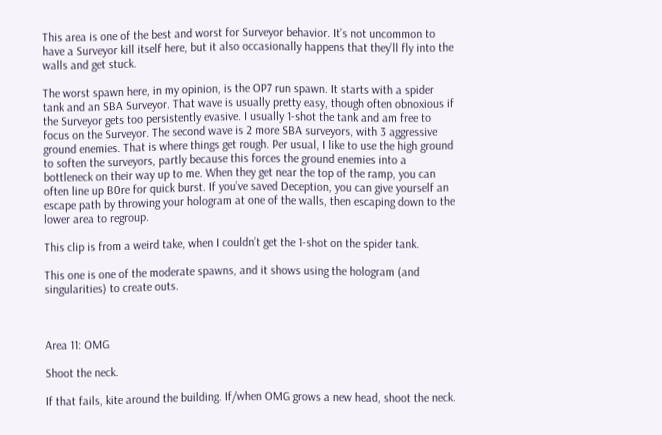This area is one of the best and worst for Surveyor behavior. It’s not uncommon to have a Surveyor kill itself here, but it also occasionally happens that they’ll fly into the walls and get stuck.

The worst spawn here, in my opinion, is the OP7 run spawn. It starts with a spider tank and an SBA Surveyor. That wave is usually pretty easy, though often obnoxious if the Surveyor gets too persistently evasive. I usually 1-shot the tank and am free to focus on the Surveyor. The second wave is 2 more SBA surveyors, with 3 aggressive ground enemies. That is where things get rough. Per usual, I like to use the high ground to soften the surveyors, partly because this forces the ground enemies into a bottleneck on their way up to me. When they get near the top of the ramp, you can often line up B0re for quick burst. If you’ve saved Deception, you can give yourself an escape path by throwing your hologram at one of the walls, then escaping down to the lower area to regroup.

This clip is from a weird take, when I couldn’t get the 1-shot on the spider tank.

This one is one of the moderate spawns, and it shows using the hologram (and singularities) to create outs.



Area 11: OMG

Shoot the neck.

If that fails, kite around the building. If/when OMG grows a new head, shoot the neck.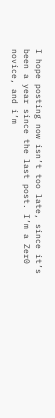I hope posting now isn’t too late, since it’s been a year since the last post. I’m a Zer0 novice, and i’m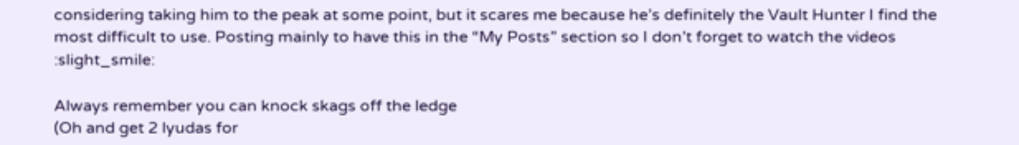considering taking him to the peak at some point, but it scares me because he’s definitely the Vault Hunter I find the most difficult to use. Posting mainly to have this in the “My Posts” section so I don’t forget to watch the videos :slight_smile:

Always remember you can knock skags off the ledge
(Oh and get 2 lyudas for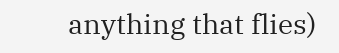anything that flies)